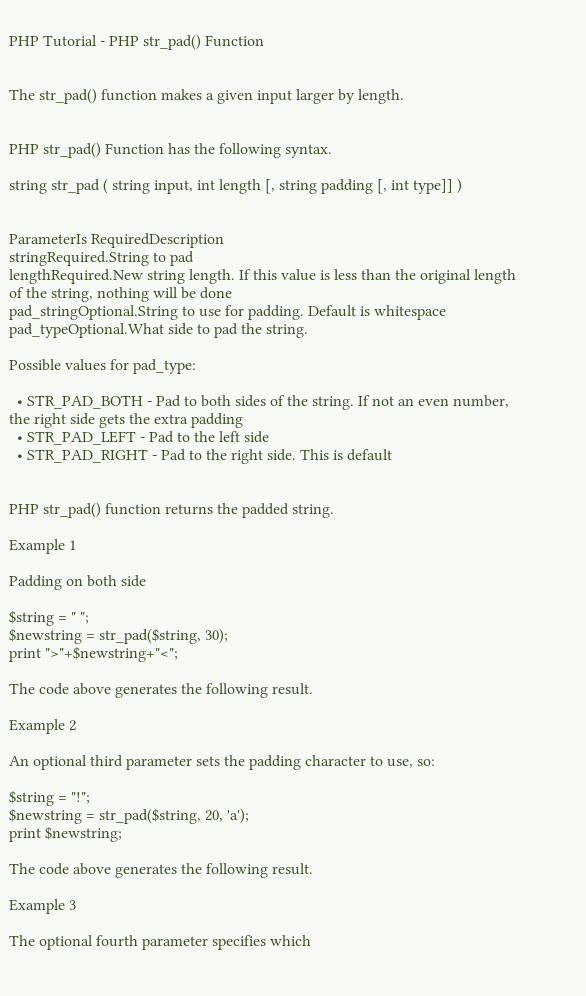PHP Tutorial - PHP str_pad() Function


The str_pad() function makes a given input larger by length.


PHP str_pad() Function has the following syntax.

string str_pad ( string input, int length [, string padding [, int type]] )


ParameterIs RequiredDescription
stringRequired.String to pad
lengthRequired.New string length. If this value is less than the original length of the string, nothing will be done
pad_stringOptional.String to use for padding. Default is whitespace
pad_typeOptional.What side to pad the string.

Possible values for pad_type:

  • STR_PAD_BOTH - Pad to both sides of the string. If not an even number, the right side gets the extra padding
  • STR_PAD_LEFT - Pad to the left side
  • STR_PAD_RIGHT - Pad to the right side. This is default


PHP str_pad() function returns the padded string.

Example 1

Padding on both side

$string = " ";
$newstring = str_pad($string, 30);
print ">"+$newstring+"<";

The code above generates the following result.

Example 2

An optional third parameter sets the padding character to use, so:

$string = "!";
$newstring = str_pad($string, 20, 'a');
print $newstring;

The code above generates the following result.

Example 3

The optional fourth parameter specifies which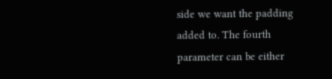side we want the padding added to. The fourth parameter can be either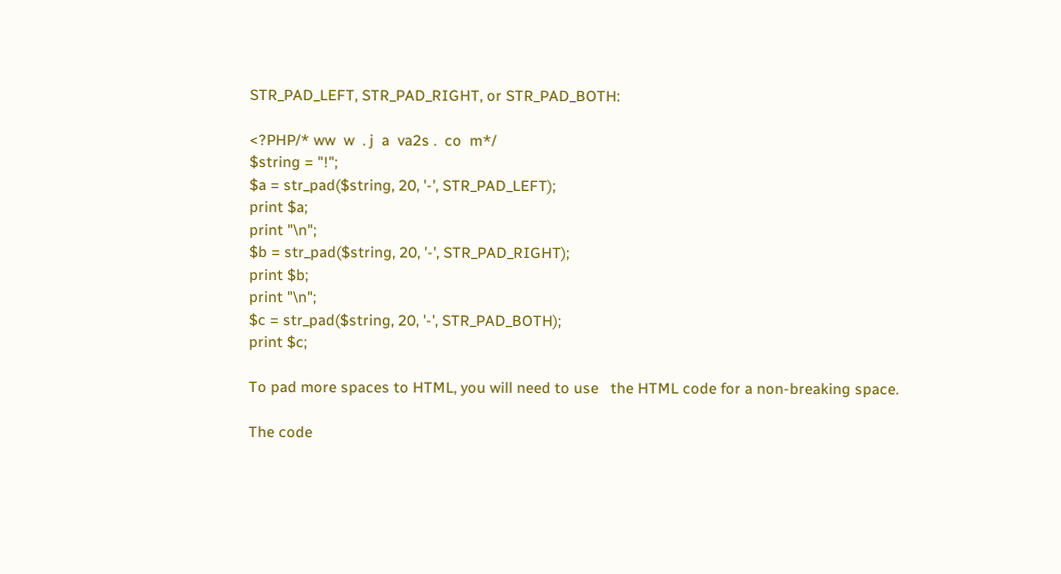STR_PAD_LEFT, STR_PAD_RIGHT, or STR_PAD_BOTH:

<?PHP/* ww  w  . j  a  va2s .  co  m*/
$string = "!";
$a = str_pad($string, 20, '-', STR_PAD_LEFT);
print $a;
print "\n";
$b = str_pad($string, 20, '-', STR_PAD_RIGHT);
print $b;
print "\n";
$c = str_pad($string, 20, '-', STR_PAD_BOTH);
print $c;

To pad more spaces to HTML, you will need to use   the HTML code for a non-breaking space.

The code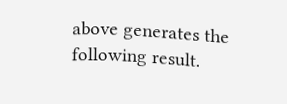above generates the following result.